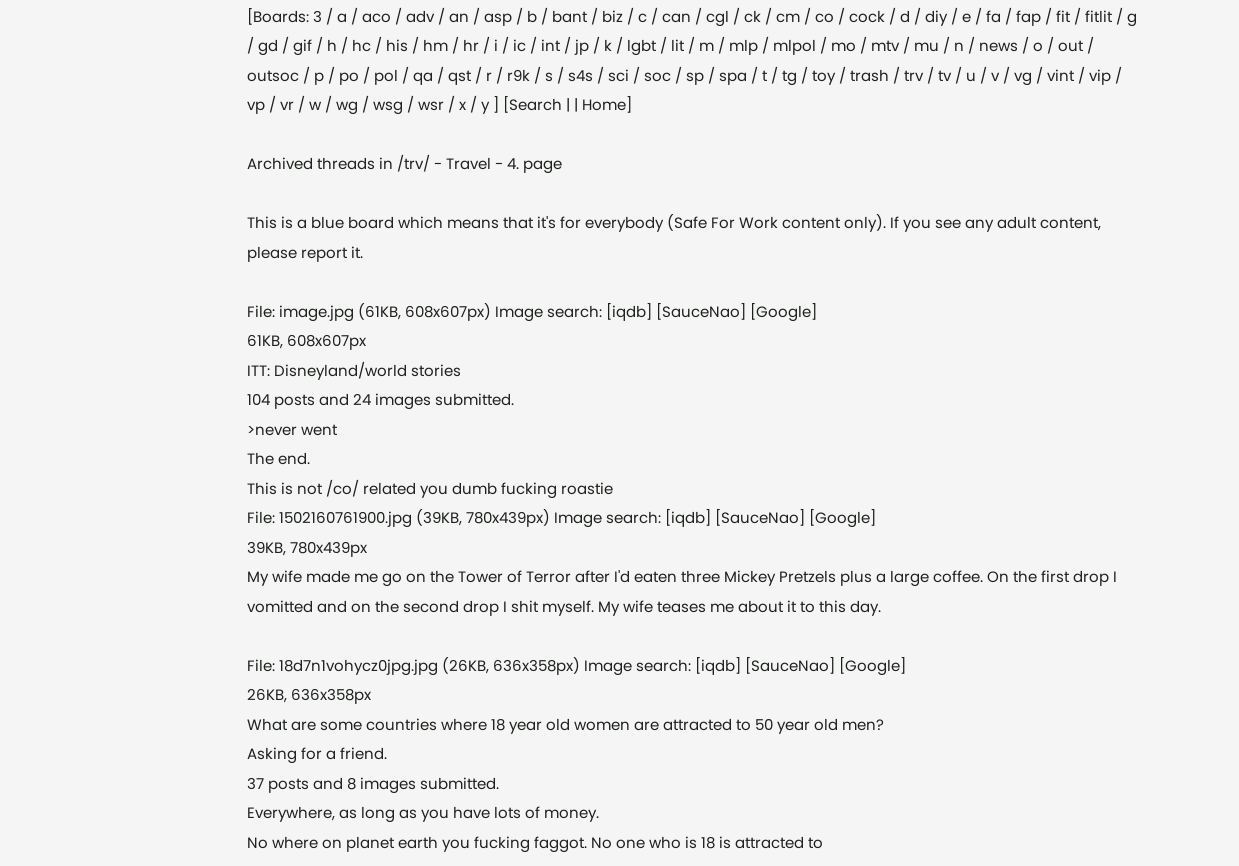[Boards: 3 / a / aco / adv / an / asp / b / bant / biz / c / can / cgl / ck / cm / co / cock / d / diy / e / fa / fap / fit / fitlit / g / gd / gif / h / hc / his / hm / hr / i / ic / int / jp / k / lgbt / lit / m / mlp / mlpol / mo / mtv / mu / n / news / o / out / outsoc / p / po / pol / qa / qst / r / r9k / s / s4s / sci / soc / sp / spa / t / tg / toy / trash / trv / tv / u / v / vg / vint / vip / vp / vr / w / wg / wsg / wsr / x / y ] [Search | | Home]

Archived threads in /trv/ - Travel - 4. page

This is a blue board which means that it's for everybody (Safe For Work content only). If you see any adult content, please report it.

File: image.jpg (61KB, 608x607px) Image search: [iqdb] [SauceNao] [Google]
61KB, 608x607px
ITT: Disneyland/world stories
104 posts and 24 images submitted.
>never went
The end.
This is not /co/ related you dumb fucking roastie
File: 1502160761900.jpg (39KB, 780x439px) Image search: [iqdb] [SauceNao] [Google]
39KB, 780x439px
My wife made me go on the Tower of Terror after I'd eaten three Mickey Pretzels plus a large coffee. On the first drop I vomitted and on the second drop I shit myself. My wife teases me about it to this day.

File: 18d7n1vohycz0jpg.jpg (26KB, 636x358px) Image search: [iqdb] [SauceNao] [Google]
26KB, 636x358px
What are some countries where 18 year old women are attracted to 50 year old men?
Asking for a friend.
37 posts and 8 images submitted.
Everywhere, as long as you have lots of money.
No where on planet earth you fucking faggot. No one who is 18 is attracted to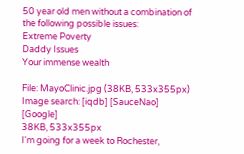50 year old men without a combination of the following possible issues:
Extreme Poverty
Daddy Issues
Your immense wealth

File: MayoClinic.jpg (38KB, 533x355px) Image search: [iqdb] [SauceNao] [Google]
38KB, 533x355px
I'm going for a week to Rochester,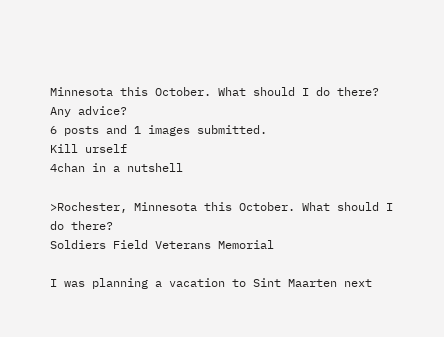Minnesota this October. What should I do there? Any advice?
6 posts and 1 images submitted.
Kill urself
4chan in a nutshell

>Rochester, Minnesota this October. What should I do there?
Soldiers Field Veterans Memorial

I was planning a vacation to Sint Maarten next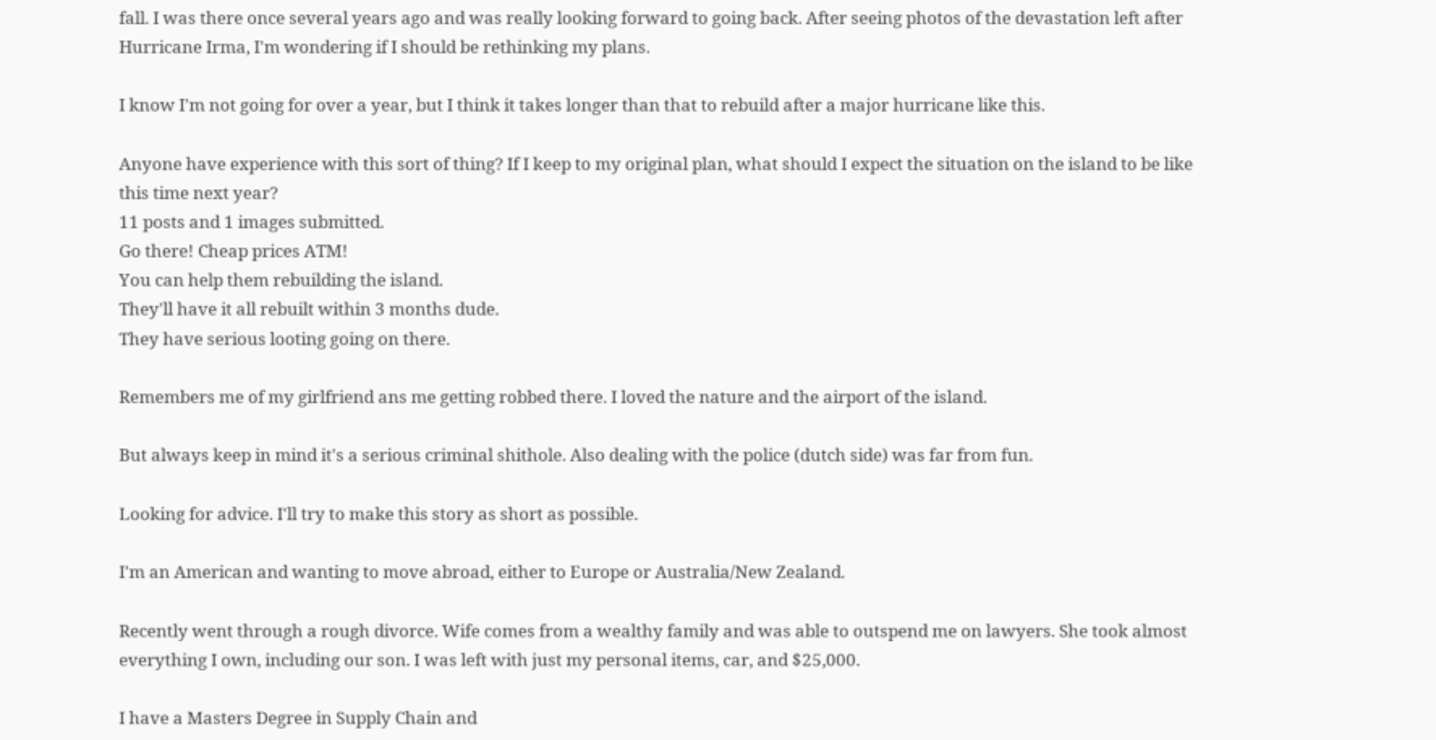fall. I was there once several years ago and was really looking forward to going back. After seeing photos of the devastation left after Hurricane Irma, I'm wondering if I should be rethinking my plans.

I know I'm not going for over a year, but I think it takes longer than that to rebuild after a major hurricane like this.

Anyone have experience with this sort of thing? If I keep to my original plan, what should I expect the situation on the island to be like this time next year?
11 posts and 1 images submitted.
Go there! Cheap prices ATM!
You can help them rebuilding the island.
They'll have it all rebuilt within 3 months dude.
They have serious looting going on there.

Remembers me of my girlfriend ans me getting robbed there. I loved the nature and the airport of the island.

But always keep in mind it's a serious criminal shithole. Also dealing with the police (dutch side) was far from fun.

Looking for advice. I'll try to make this story as short as possible.

I'm an American and wanting to move abroad, either to Europe or Australia/New Zealand.

Recently went through a rough divorce. Wife comes from a wealthy family and was able to outspend me on lawyers. She took almost everything I own, including our son. I was left with just my personal items, car, and $25,000.

I have a Masters Degree in Supply Chain and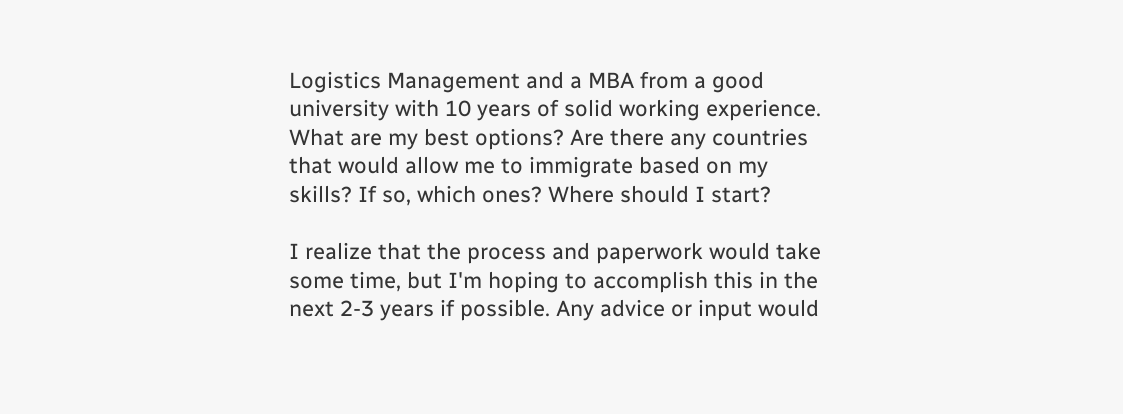Logistics Management and a MBA from a good university with 10 years of solid working experience. What are my best options? Are there any countries that would allow me to immigrate based on my skills? If so, which ones? Where should I start?

I realize that the process and paperwork would take some time, but I'm hoping to accomplish this in the next 2-3 years if possible. Any advice or input would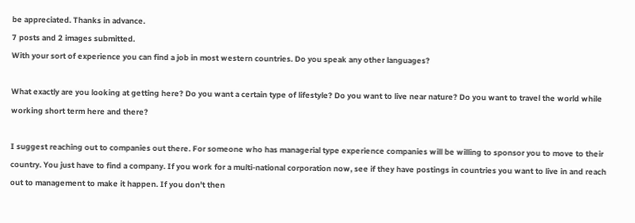be appreciated. Thanks in advance.
7 posts and 2 images submitted.
With your sort of experience you can find a job in most western countries. Do you speak any other languages?

What exactly are you looking at getting here? Do you want a certain type of lifestyle? Do you want to live near nature? Do you want to travel the world while working short term here and there?

I suggest reaching out to companies out there. For someone who has managerial type experience companies will be willing to sponsor you to move to their country. You just have to find a company. If you work for a multi-national corporation now, see if they have postings in countries you want to live in and reach out to management to make it happen. If you don't then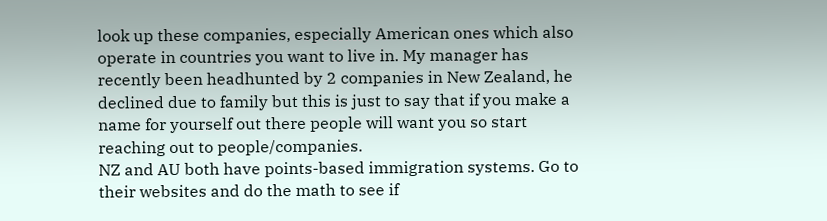look up these companies, especially American ones which also operate in countries you want to live in. My manager has recently been headhunted by 2 companies in New Zealand, he declined due to family but this is just to say that if you make a name for yourself out there people will want you so start reaching out to people/companies.
NZ and AU both have points-based immigration systems. Go to their websites and do the math to see if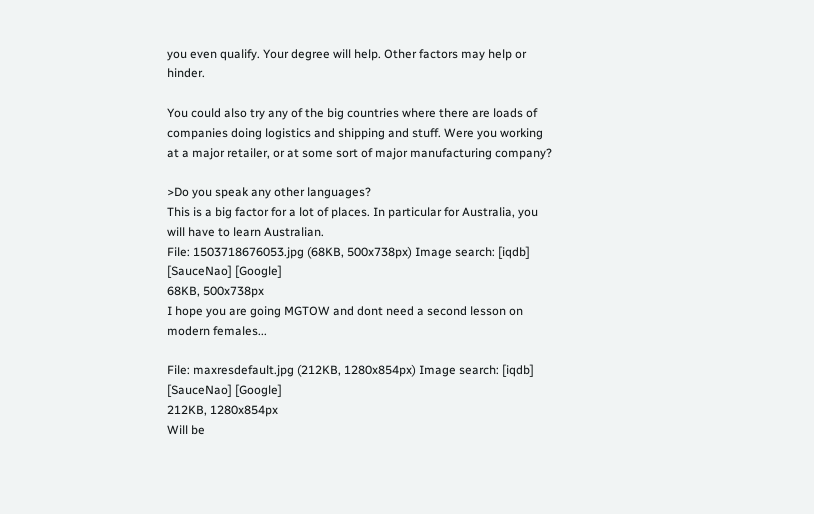you even qualify. Your degree will help. Other factors may help or hinder.

You could also try any of the big countries where there are loads of companies doing logistics and shipping and stuff. Were you working at a major retailer, or at some sort of major manufacturing company?

>Do you speak any other languages?
This is a big factor for a lot of places. In particular for Australia, you will have to learn Australian.
File: 1503718676053.jpg (68KB, 500x738px) Image search: [iqdb] [SauceNao] [Google]
68KB, 500x738px
I hope you are going MGTOW and dont need a second lesson on modern females...

File: maxresdefault.jpg (212KB, 1280x854px) Image search: [iqdb] [SauceNao] [Google]
212KB, 1280x854px
Will be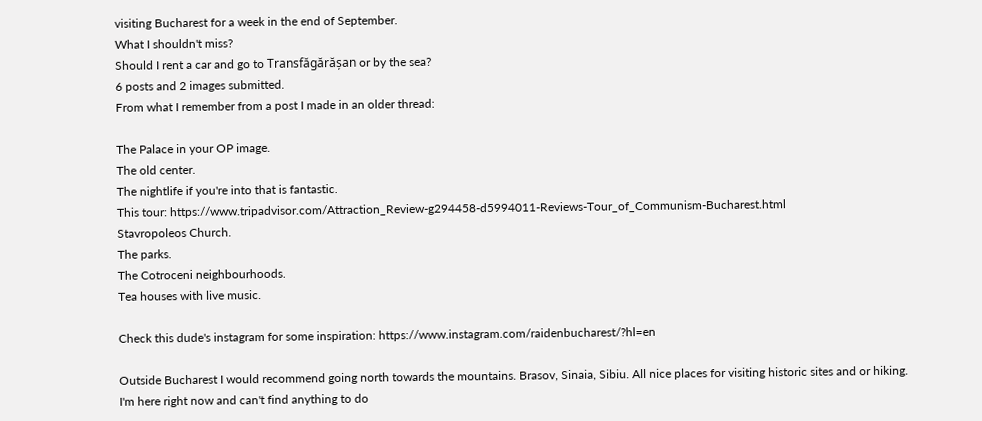visiting Bucharest for a week in the end of September.
What I shouldn't miss?
Should I rent a car and go to Transfăgărășan or by the sea?
6 posts and 2 images submitted.
From what I remember from a post I made in an older thread:

The Palace in your OP image.
The old center.
The nightlife if you're into that is fantastic.
This tour: https://www.tripadvisor.com/Attraction_Review-g294458-d5994011-Reviews-Tour_of_Communism-Bucharest.html
Stavropoleos Church.
The parks.
The Cotroceni neighbourhoods.
Tea houses with live music.

Check this dude's instagram for some inspiration: https://www.instagram.com/raidenbucharest/?hl=en

Outside Bucharest I would recommend going north towards the mountains. Brasov, Sinaia, Sibiu. All nice places for visiting historic sites and or hiking.
I'm here right now and can't find anything to do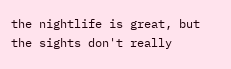the nightlife is great, but the sights don't really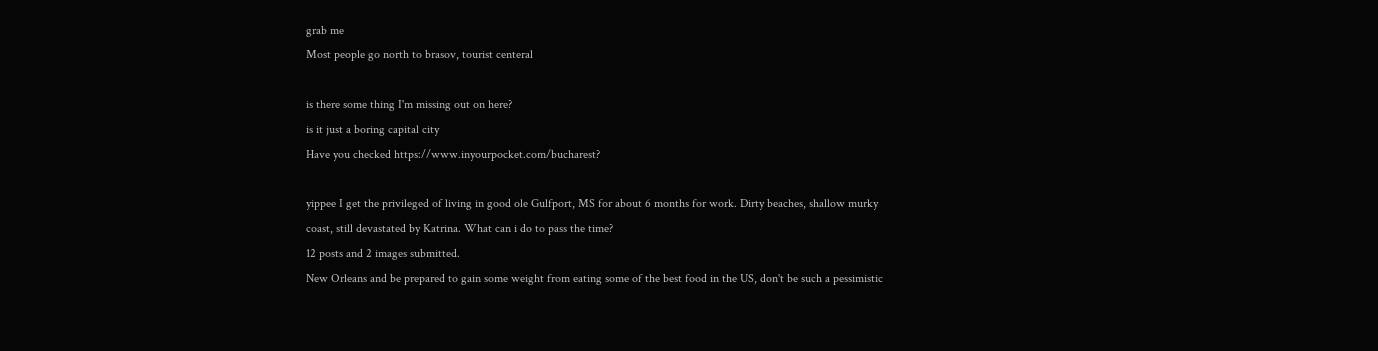grab me
Most people go north to brasov, tourist centeral

is there some thing I'm missing out on here?
is it just a boring capital city
Have you checked https://www.inyourpocket.com/bucharest?

yippee I get the privileged of living in good ole Gulfport, MS for about 6 months for work. Dirty beaches, shallow murky coast, still devastated by Katrina. What can i do to pass the time?
12 posts and 2 images submitted.
New Orleans and be prepared to gain some weight from eating some of the best food in the US, don't be such a pessimistic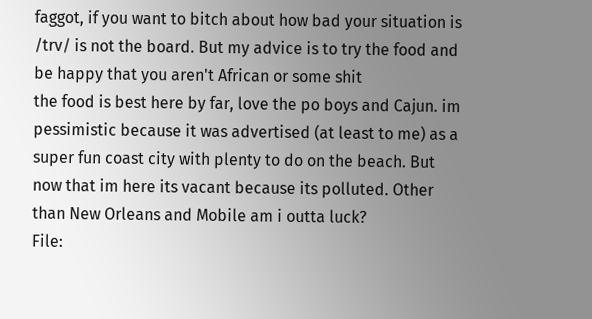faggot, if you want to bitch about how bad your situation is /trv/ is not the board. But my advice is to try the food and be happy that you aren't African or some shit
the food is best here by far, love the po boys and Cajun. im pessimistic because it was advertised (at least to me) as a super fun coast city with plenty to do on the beach. But now that im here its vacant because its polluted. Other than New Orleans and Mobile am i outta luck?
File: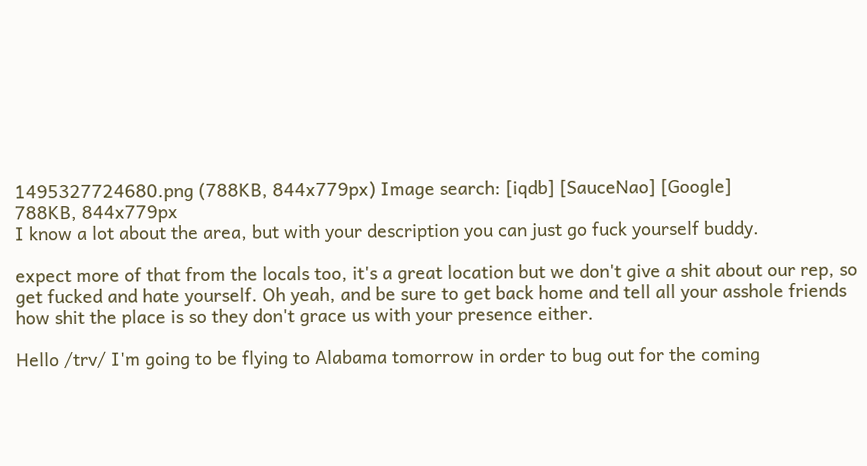1495327724680.png (788KB, 844x779px) Image search: [iqdb] [SauceNao] [Google]
788KB, 844x779px
I know a lot about the area, but with your description you can just go fuck yourself buddy.

expect more of that from the locals too, it's a great location but we don't give a shit about our rep, so get fucked and hate yourself. Oh yeah, and be sure to get back home and tell all your asshole friends how shit the place is so they don't grace us with your presence either.

Hello /trv/ I'm going to be flying to Alabama tomorrow in order to bug out for the coming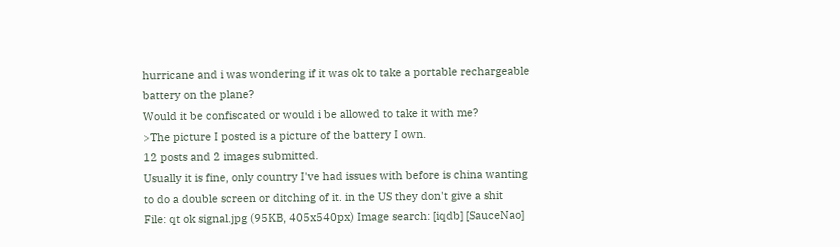hurricane and i was wondering if it was ok to take a portable rechargeable battery on the plane?
Would it be confiscated or would i be allowed to take it with me?
>The picture I posted is a picture of the battery I own.
12 posts and 2 images submitted.
Usually it is fine, only country I've had issues with before is china wanting to do a double screen or ditching of it. in the US they don't give a shit
File: qt ok signal.jpg (95KB, 405x540px) Image search: [iqdb] [SauceNao]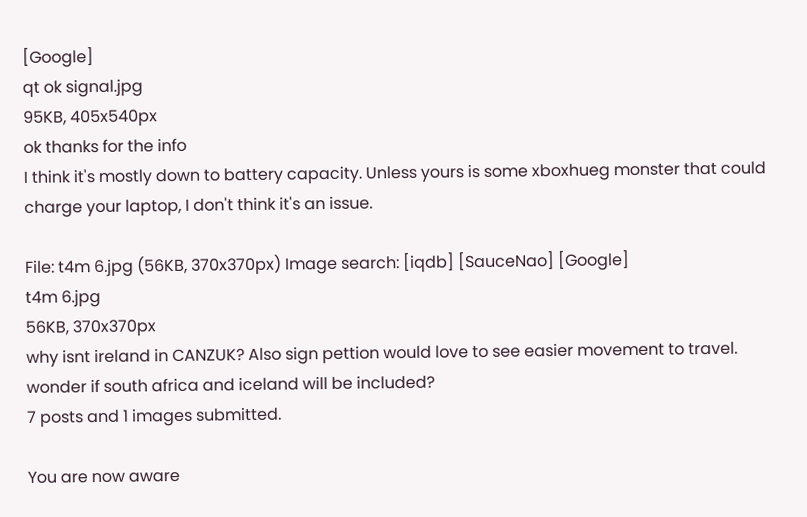[Google]
qt ok signal.jpg
95KB, 405x540px
ok thanks for the info
I think it's mostly down to battery capacity. Unless yours is some xboxhueg monster that could charge your laptop, I don't think it's an issue.

File: t4m 6.jpg (56KB, 370x370px) Image search: [iqdb] [SauceNao] [Google]
t4m 6.jpg
56KB, 370x370px
why isnt ireland in CANZUK? Also sign pettion would love to see easier movement to travel.
wonder if south africa and iceland will be included?
7 posts and 1 images submitted.

You are now aware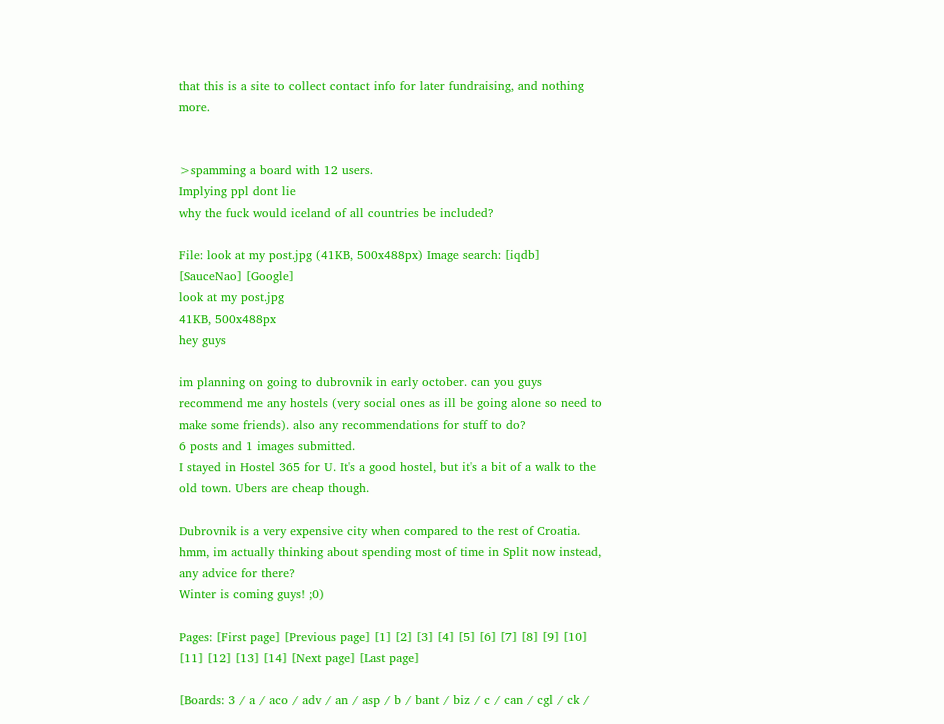that this is a site to collect contact info for later fundraising, and nothing more.


>spamming a board with 12 users.
Implying ppl dont lie
why the fuck would iceland of all countries be included?

File: look at my post.jpg (41KB, 500x488px) Image search: [iqdb] [SauceNao] [Google]
look at my post.jpg
41KB, 500x488px
hey guys

im planning on going to dubrovnik in early october. can you guys recommend me any hostels (very social ones as ill be going alone so need to make some friends). also any recommendations for stuff to do?
6 posts and 1 images submitted.
I stayed in Hostel 365 for U. It's a good hostel, but it's a bit of a walk to the old town. Ubers are cheap though.

Dubrovnik is a very expensive city when compared to the rest of Croatia.
hmm, im actually thinking about spending most of time in Split now instead, any advice for there?
Winter is coming guys! ;0)

Pages: [First page] [Previous page] [1] [2] [3] [4] [5] [6] [7] [8] [9] [10] [11] [12] [13] [14] [Next page] [Last page]

[Boards: 3 / a / aco / adv / an / asp / b / bant / biz / c / can / cgl / ck /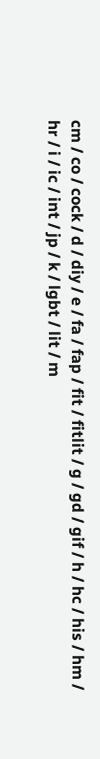cm / co / cock / d / diy / e / fa / fap / fit / fitlit / g / gd / gif / h / hc / his / hm / hr / i / ic / int / jp / k / lgbt / lit / m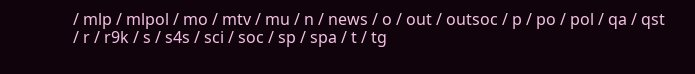/ mlp / mlpol / mo / mtv / mu / n / news / o / out / outsoc / p / po / pol / qa / qst / r / r9k / s / s4s / sci / soc / sp / spa / t / tg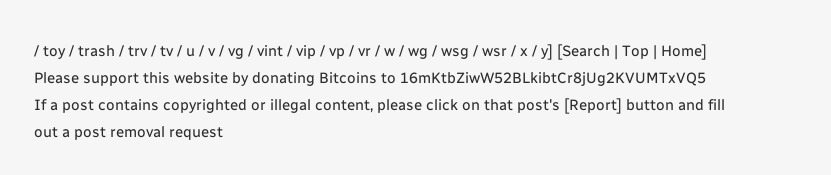/ toy / trash / trv / tv / u / v / vg / vint / vip / vp / vr / w / wg / wsg / wsr / x / y] [Search | Top | Home]
Please support this website by donating Bitcoins to 16mKtbZiwW52BLkibtCr8jUg2KVUMTxVQ5
If a post contains copyrighted or illegal content, please click on that post's [Report] button and fill out a post removal request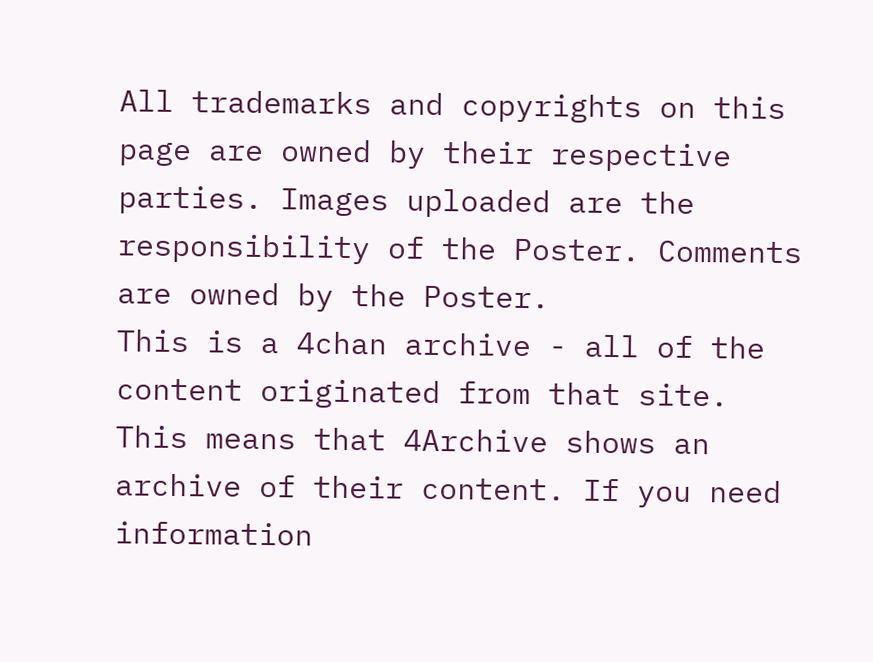All trademarks and copyrights on this page are owned by their respective parties. Images uploaded are the responsibility of the Poster. Comments are owned by the Poster.
This is a 4chan archive - all of the content originated from that site. This means that 4Archive shows an archive of their content. If you need information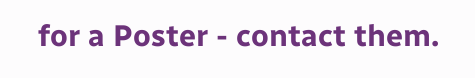for a Poster - contact them.